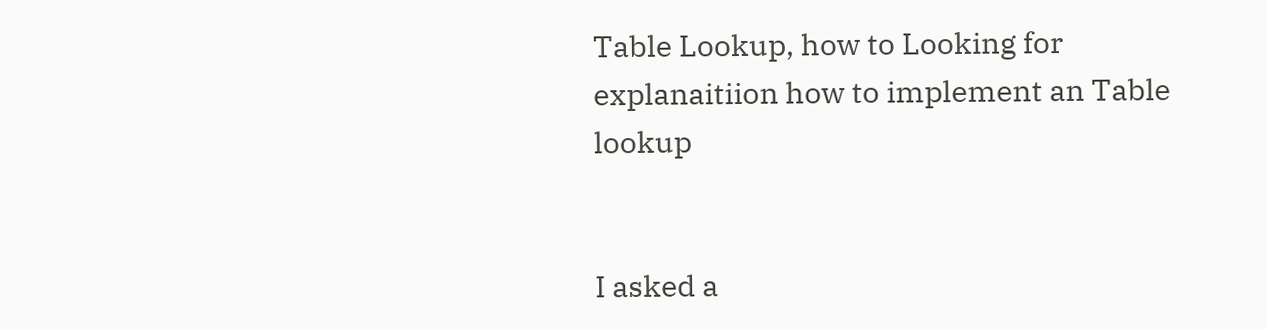Table Lookup, how to Looking for explanaitiion how to implement an Table lookup


I asked a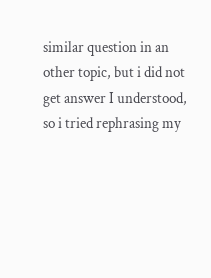similar question in an other topic, but i did not get answer I understood, so i tried rephrasing my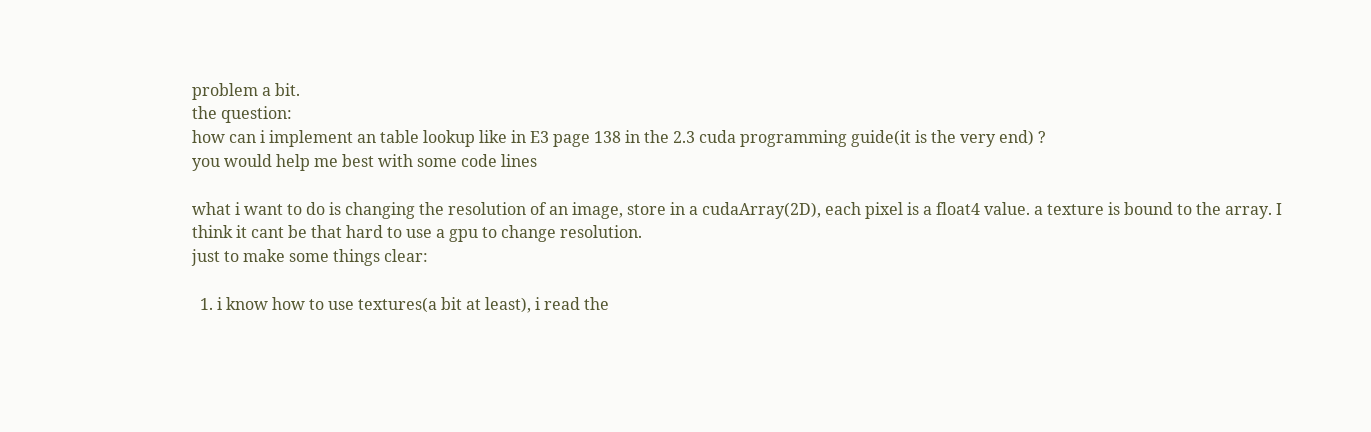problem a bit.
the question:
how can i implement an table lookup like in E3 page 138 in the 2.3 cuda programming guide(it is the very end) ?
you would help me best with some code lines

what i want to do is changing the resolution of an image, store in a cudaArray(2D), each pixel is a float4 value. a texture is bound to the array. I think it cant be that hard to use a gpu to change resolution.
just to make some things clear:

  1. i know how to use textures(a bit at least), i read the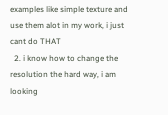examples like simple texture and use them alot in my work, i just cant do THAT
  2. i know how to change the resolution the hard way, i am looking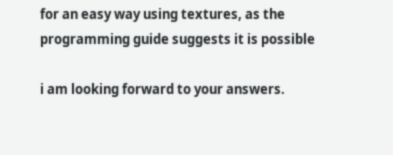for an easy way using textures, as the programming guide suggests it is possible

i am looking forward to your answers.